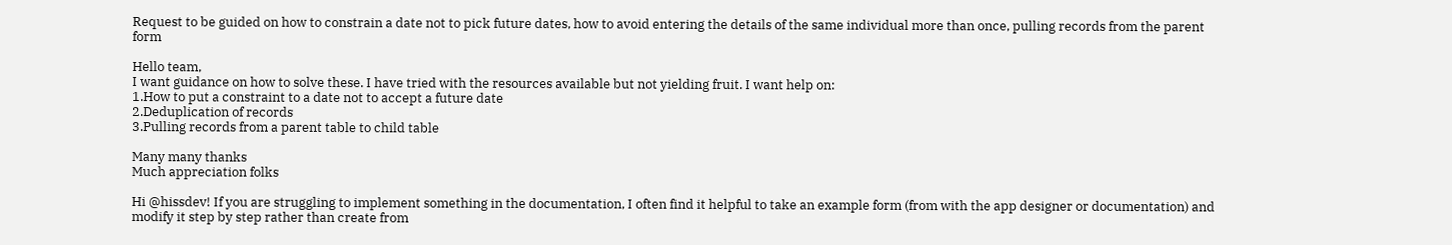Request to be guided on how to constrain a date not to pick future dates, how to avoid entering the details of the same individual more than once, pulling records from the parent form

Hello team,
I want guidance on how to solve these. I have tried with the resources available but not yielding fruit. I want help on:
1.How to put a constraint to a date not to accept a future date
2.Deduplication of records
3.Pulling records from a parent table to child table

Many many thanks
Much appreciation folks

Hi @hissdev! If you are struggling to implement something in the documentation, I often find it helpful to take an example form (from with the app designer or documentation) and modify it step by step rather than create from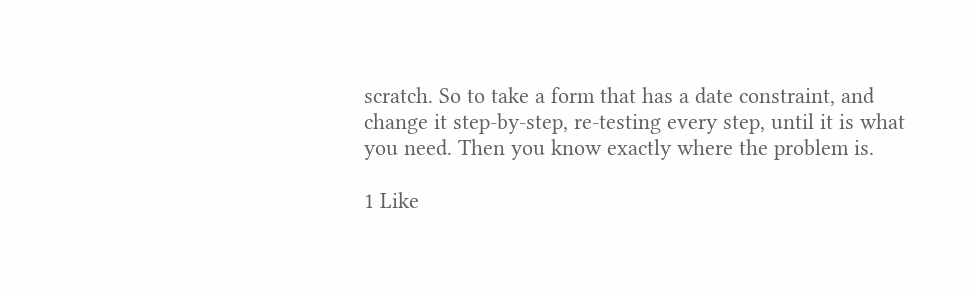scratch. So to take a form that has a date constraint, and change it step-by-step, re-testing every step, until it is what you need. Then you know exactly where the problem is.

1 Like